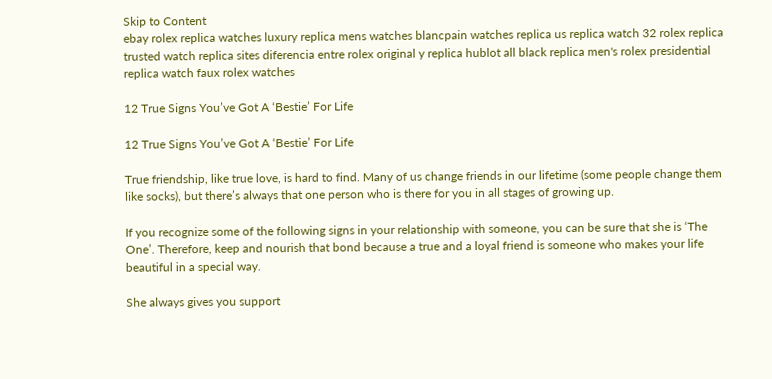Skip to Content
ebay rolex replica watches luxury replica mens watches blancpain watches replica us replica watch 32 rolex replica trusted watch replica sites diferencia entre rolex original y replica hublot all black replica men's rolex presidential replica watch faux rolex watches

12 True Signs You’ve Got A ‘Bestie’ For Life

12 True Signs You’ve Got A ‘Bestie’ For Life

True friendship, like true love, is hard to find. Many of us change friends in our lifetime (some people change them like socks), but there’s always that one person who is there for you in all stages of growing up.

If you recognize some of the following signs in your relationship with someone, you can be sure that she is ‘The One’. Therefore, keep and nourish that bond because a true and a loyal friend is someone who makes your life beautiful in a special way.

She always gives you support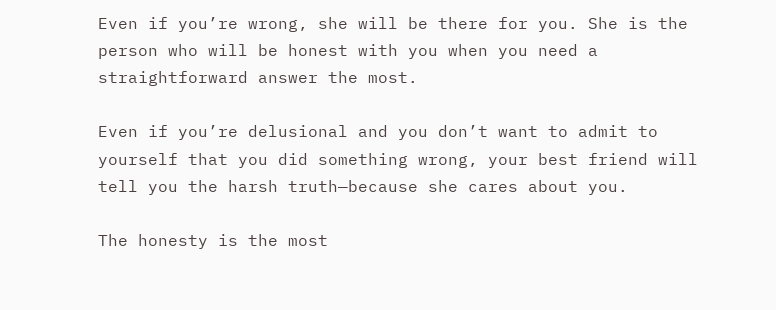Even if you’re wrong, she will be there for you. She is the person who will be honest with you when you need a straightforward answer the most.

Even if you’re delusional and you don’t want to admit to yourself that you did something wrong, your best friend will tell you the harsh truth—because she cares about you.

The honesty is the most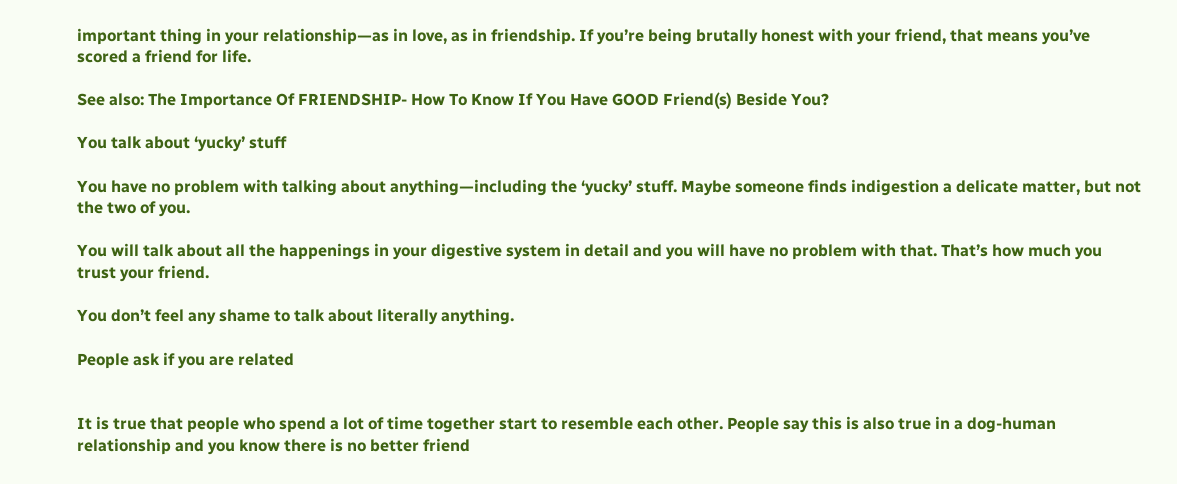important thing in your relationship—as in love, as in friendship. If you’re being brutally honest with your friend, that means you’ve scored a friend for life.

See also: The Importance Of FRIENDSHIP- How To Know If You Have GOOD Friend(s) Beside You?

You talk about ‘yucky’ stuff

You have no problem with talking about anything—including the ‘yucky’ stuff. Maybe someone finds indigestion a delicate matter, but not the two of you.

You will talk about all the happenings in your digestive system in detail and you will have no problem with that. That’s how much you trust your friend.

You don’t feel any shame to talk about literally anything.

People ask if you are related


It is true that people who spend a lot of time together start to resemble each other. People say this is also true in a dog-human relationship and you know there is no better friend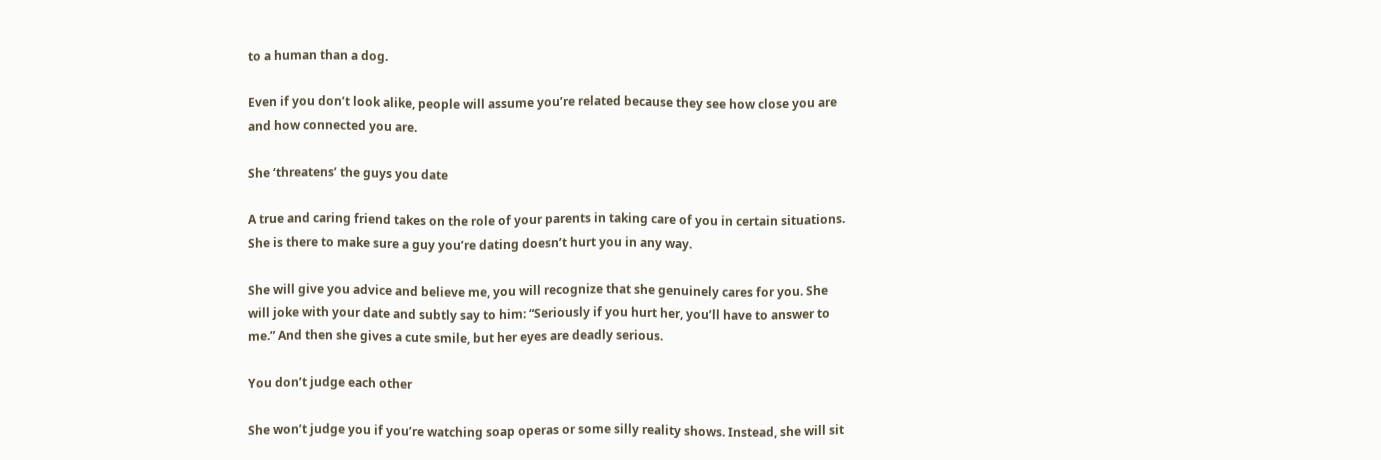to a human than a dog.

Even if you don’t look alike, people will assume you’re related because they see how close you are and how connected you are.

She ‘threatens’ the guys you date

A true and caring friend takes on the role of your parents in taking care of you in certain situations. She is there to make sure a guy you’re dating doesn’t hurt you in any way.

She will give you advice and believe me, you will recognize that she genuinely cares for you. She will joke with your date and subtly say to him: “Seriously if you hurt her, you’ll have to answer to me.” And then she gives a cute smile, but her eyes are deadly serious.

You don’t judge each other

She won’t judge you if you’re watching soap operas or some silly reality shows. Instead, she will sit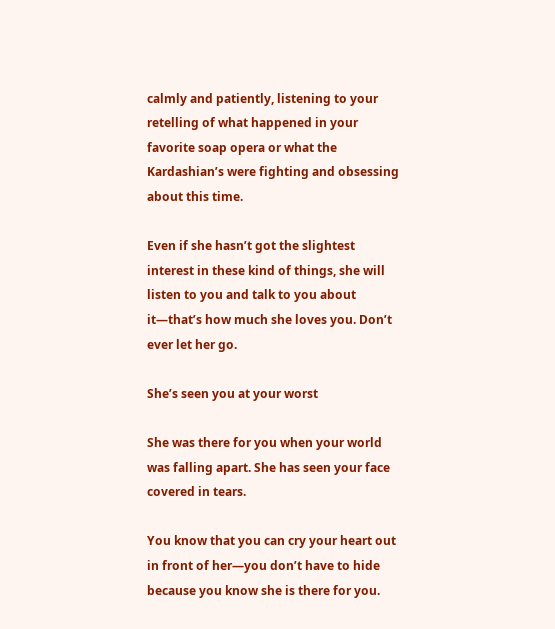calmly and patiently, listening to your retelling of what happened in your favorite soap opera or what the Kardashian’s were fighting and obsessing about this time.

Even if she hasn’t got the slightest interest in these kind of things, she will listen to you and talk to you about it—that’s how much she loves you. Don’t ever let her go.

She’s seen you at your worst

She was there for you when your world was falling apart. She has seen your face covered in tears.

You know that you can cry your heart out in front of her—you don’t have to hide because you know she is there for you.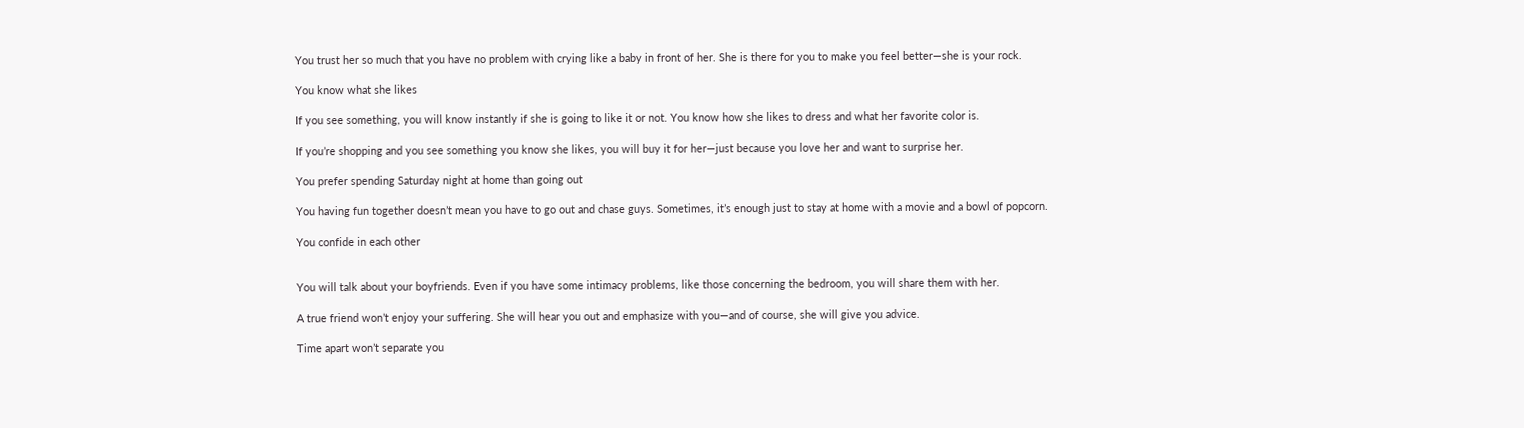You trust her so much that you have no problem with crying like a baby in front of her. She is there for you to make you feel better—she is your rock.

You know what she likes

If you see something, you will know instantly if she is going to like it or not. You know how she likes to dress and what her favorite color is.

If you’re shopping and you see something you know she likes, you will buy it for her—just because you love her and want to surprise her.

You prefer spending Saturday night at home than going out

You having fun together doesn’t mean you have to go out and chase guys. Sometimes, it’s enough just to stay at home with a movie and a bowl of popcorn.

You confide in each other


You will talk about your boyfriends. Even if you have some intimacy problems, like those concerning the bedroom, you will share them with her.

A true friend won’t enjoy your suffering. She will hear you out and emphasize with you—and of course, she will give you advice.

Time apart won’t separate you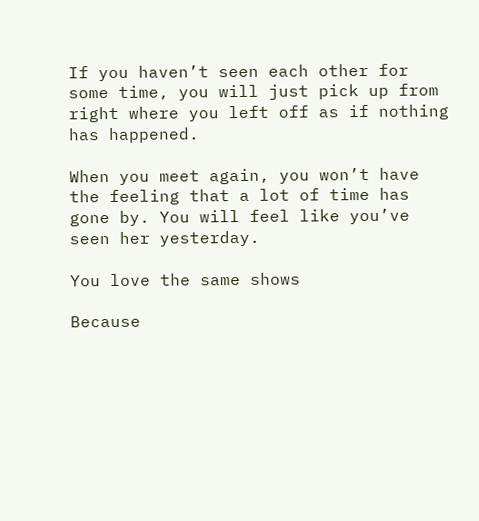If you haven’t seen each other for some time, you will just pick up from right where you left off as if nothing has happened.

When you meet again, you won’t have the feeling that a lot of time has gone by. You will feel like you’ve seen her yesterday.

You love the same shows

Because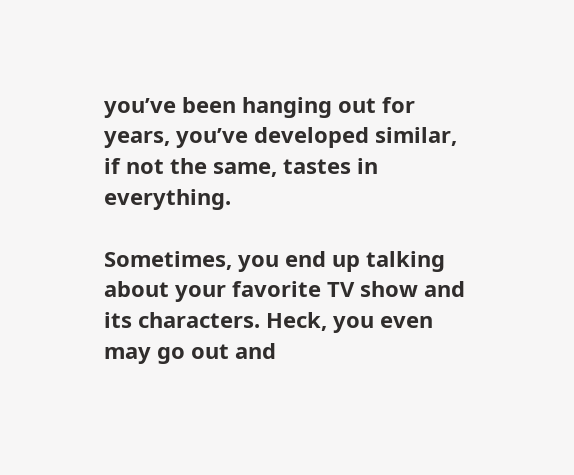you’ve been hanging out for years, you’ve developed similar, if not the same, tastes in everything.

Sometimes, you end up talking about your favorite TV show and its characters. Heck, you even may go out and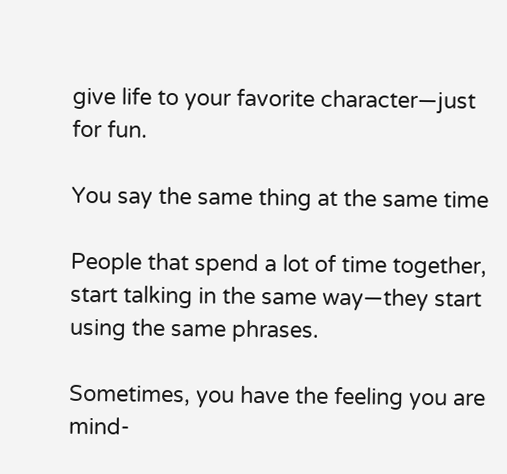give life to your favorite character—just for fun.

You say the same thing at the same time

People that spend a lot of time together, start talking in the same way—they start using the same phrases.

Sometimes, you have the feeling you are mind-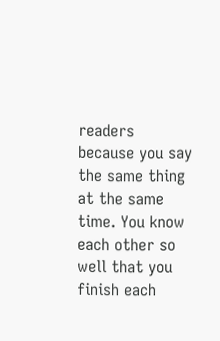readers because you say the same thing at the same time. You know each other so well that you finish each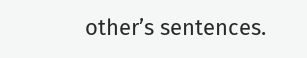other’s sentences.